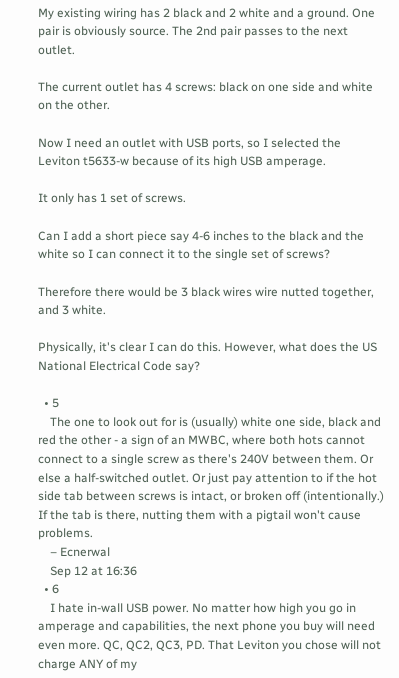My existing wiring has 2 black and 2 white and a ground. One pair is obviously source. The 2nd pair passes to the next outlet.

The current outlet has 4 screws: black on one side and white on the other.

Now I need an outlet with USB ports, so I selected the Leviton t5633-w because of its high USB amperage.

It only has 1 set of screws.

Can I add a short piece say 4-6 inches to the black and the white so I can connect it to the single set of screws?

Therefore there would be 3 black wires wire nutted together, and 3 white.

Physically, it's clear I can do this. However, what does the US National Electrical Code say?

  • 5
    The one to look out for is (usually) white one side, black and red the other - a sign of an MWBC, where both hots cannot connect to a single screw as there's 240V between them. Or else a half-switched outlet. Or just pay attention to if the hot side tab between screws is intact, or broken off (intentionally.) If the tab is there, nutting them with a pigtail won't cause problems.
    – Ecnerwal
    Sep 12 at 16:36
  • 6
    I hate in-wall USB power. No matter how high you go in amperage and capabilities, the next phone you buy will need even more. QC, QC2, QC3, PD. That Leviton you chose will not charge ANY of my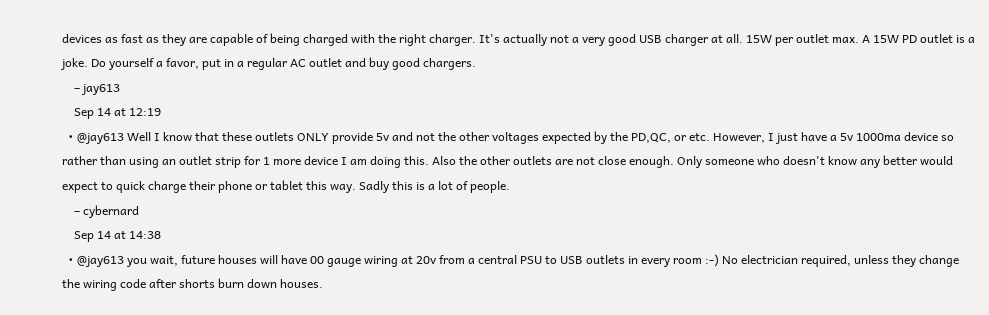devices as fast as they are capable of being charged with the right charger. It's actually not a very good USB charger at all. 15W per outlet max. A 15W PD outlet is a joke. Do yourself a favor, put in a regular AC outlet and buy good chargers.
    – jay613
    Sep 14 at 12:19
  • @jay613 Well I know that these outlets ONLY provide 5v and not the other voltages expected by the PD,QC, or etc. However, I just have a 5v 1000ma device so rather than using an outlet strip for 1 more device I am doing this. Also the other outlets are not close enough. Only someone who doesn't know any better would expect to quick charge their phone or tablet this way. Sadly this is a lot of people.
    – cybernard
    Sep 14 at 14:38
  • @jay613 you wait, future houses will have 00 gauge wiring at 20v from a central PSU to USB outlets in every room :-) No electrician required, unless they change the wiring code after shorts burn down houses.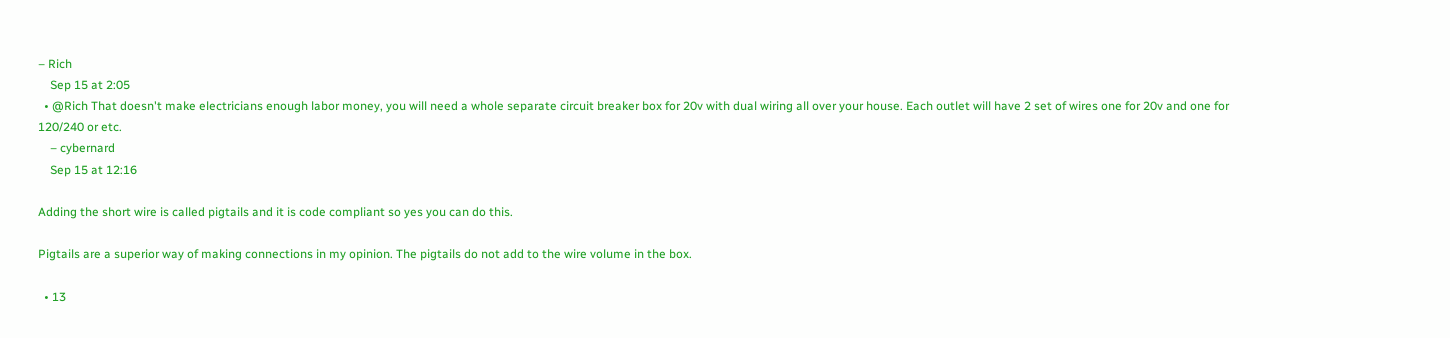– Rich
    Sep 15 at 2:05
  • @Rich That doesn't make electricians enough labor money, you will need a whole separate circuit breaker box for 20v with dual wiring all over your house. Each outlet will have 2 set of wires one for 20v and one for 120/240 or etc.
    – cybernard
    Sep 15 at 12:16

Adding the short wire is called pigtails and it is code compliant so yes you can do this.

Pigtails are a superior way of making connections in my opinion. The pigtails do not add to the wire volume in the box.

  • 13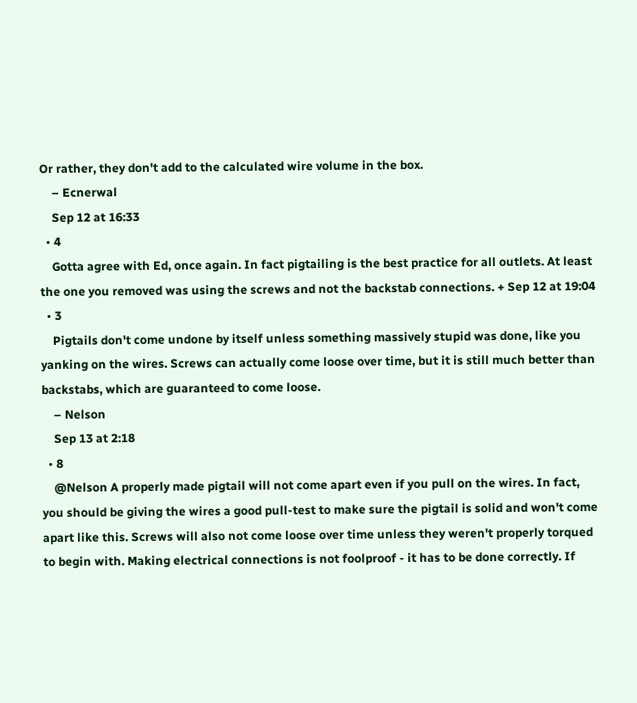Or rather, they don't add to the calculated wire volume in the box.
    – Ecnerwal
    Sep 12 at 16:33
  • 4
    Gotta agree with Ed, once again. In fact pigtailing is the best practice for all outlets. At least the one you removed was using the screws and not the backstab connections. + Sep 12 at 19:04
  • 3
    Pigtails don't come undone by itself unless something massively stupid was done, like you yanking on the wires. Screws can actually come loose over time, but it is still much better than backstabs, which are guaranteed to come loose.
    – Nelson
    Sep 13 at 2:18
  • 8
    @Nelson A properly made pigtail will not come apart even if you pull on the wires. In fact, you should be giving the wires a good pull-test to make sure the pigtail is solid and won't come apart like this. Screws will also not come loose over time unless they weren't properly torqued to begin with. Making electrical connections is not foolproof - it has to be done correctly. If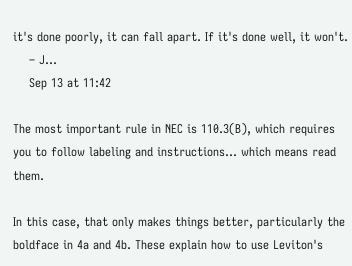it's done poorly, it can fall apart. If it's done well, it won't.
    – J...
    Sep 13 at 11:42

The most important rule in NEC is 110.3(B), which requires you to follow labeling and instructions... which means read them.

In this case, that only makes things better, particularly the boldface in 4a and 4b. These explain how to use Leviton's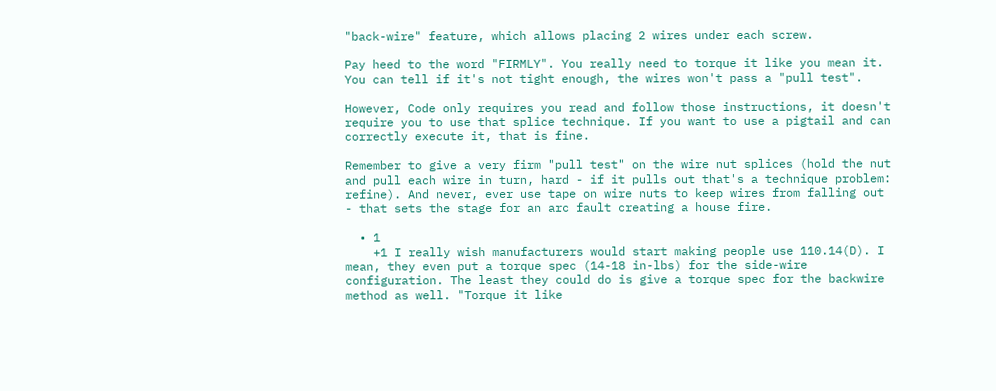"back-wire" feature, which allows placing 2 wires under each screw.

Pay heed to the word "FIRMLY". You really need to torque it like you mean it. You can tell if it's not tight enough, the wires won't pass a "pull test".

However, Code only requires you read and follow those instructions, it doesn't require you to use that splice technique. If you want to use a pigtail and can correctly execute it, that is fine.

Remember to give a very firm "pull test" on the wire nut splices (hold the nut and pull each wire in turn, hard - if it pulls out that's a technique problem: refine). And never, ever use tape on wire nuts to keep wires from falling out - that sets the stage for an arc fault creating a house fire.

  • 1
    +1 I really wish manufacturers would start making people use 110.14(D). I mean, they even put a torque spec (14-18 in-lbs) for the side-wire configuration. The least they could do is give a torque spec for the backwire method as well. "Torque it like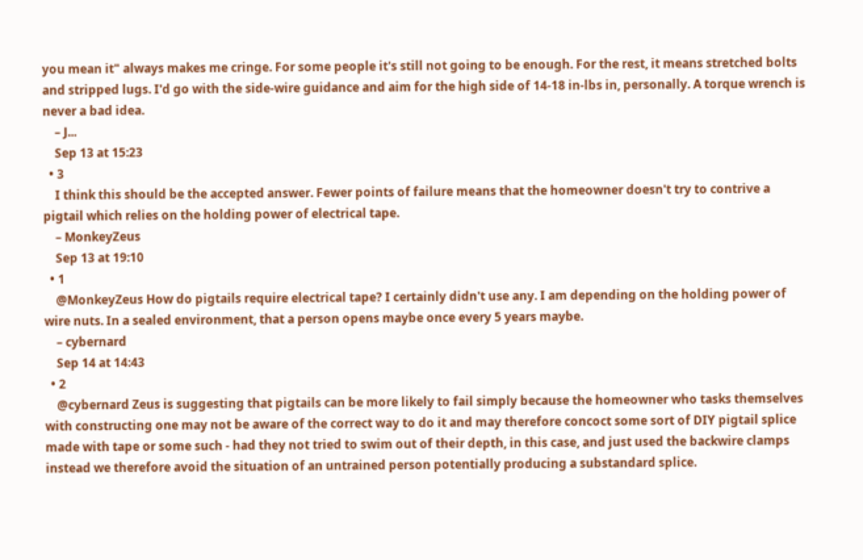you mean it" always makes me cringe. For some people it's still not going to be enough. For the rest, it means stretched bolts and stripped lugs. I'd go with the side-wire guidance and aim for the high side of 14-18 in-lbs in, personally. A torque wrench is never a bad idea.
    – J...
    Sep 13 at 15:23
  • 3
    I think this should be the accepted answer. Fewer points of failure means that the homeowner doesn't try to contrive a pigtail which relies on the holding power of electrical tape.
    – MonkeyZeus
    Sep 13 at 19:10
  • 1
    @MonkeyZeus How do pigtails require electrical tape? I certainly didn't use any. I am depending on the holding power of wire nuts. In a sealed environment, that a person opens maybe once every 5 years maybe.
    – cybernard
    Sep 14 at 14:43
  • 2
    @cybernard Zeus is suggesting that pigtails can be more likely to fail simply because the homeowner who tasks themselves with constructing one may not be aware of the correct way to do it and may therefore concoct some sort of DIY pigtail splice made with tape or some such - had they not tried to swim out of their depth, in this case, and just used the backwire clamps instead we therefore avoid the situation of an untrained person potentially producing a substandard splice.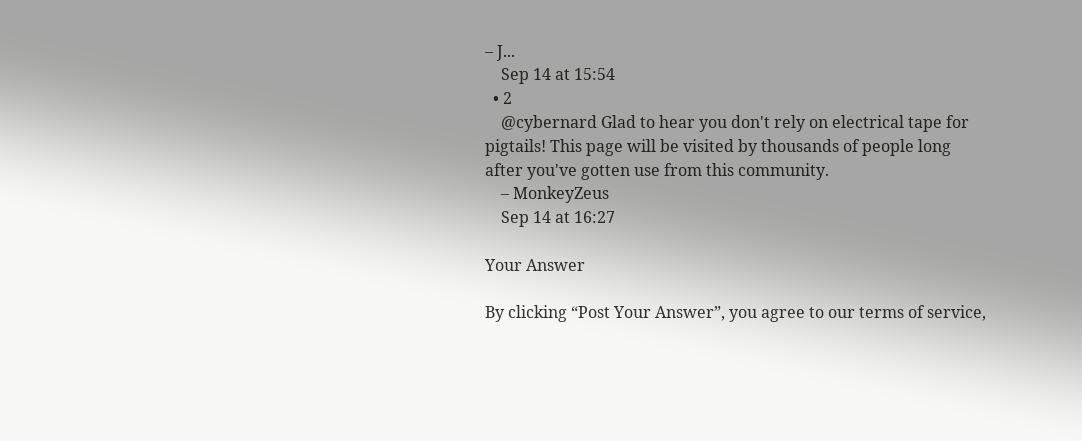– J...
    Sep 14 at 15:54
  • 2
    @cybernard Glad to hear you don't rely on electrical tape for pigtails! This page will be visited by thousands of people long after you've gotten use from this community.
    – MonkeyZeus
    Sep 14 at 16:27

Your Answer

By clicking “Post Your Answer”, you agree to our terms of service,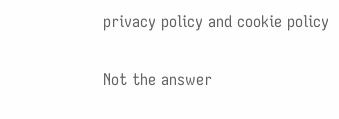privacy policy and cookie policy

Not the answer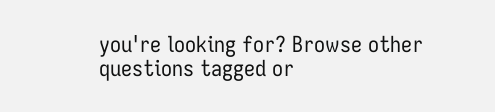you're looking for? Browse other questions tagged or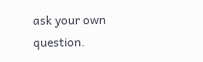ask your own question.